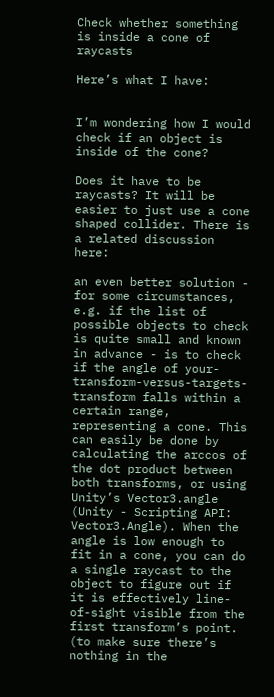Check whether something is inside a cone of raycasts

Here’s what I have:


I’m wondering how I would check if an object is inside of the cone?

Does it have to be raycasts? It will be easier to just use a cone shaped collider. There is a related discussion here:

an even better solution - for some circumstances, e.g. if the list of possible objects to check is quite small and known in advance - is to check if the angle of your-transform-versus-targets-transform falls within a certain range, representing a cone. This can easily be done by calculating the arccos of the dot product between both transforms, or using Unity’s Vector3.angle (Unity - Scripting API: Vector3.Angle). When the angle is low enough to fit in a cone, you can do a single raycast to the object to figure out if it is effectively line-of-sight visible from the first transform’s point. (to make sure there’s nothing in the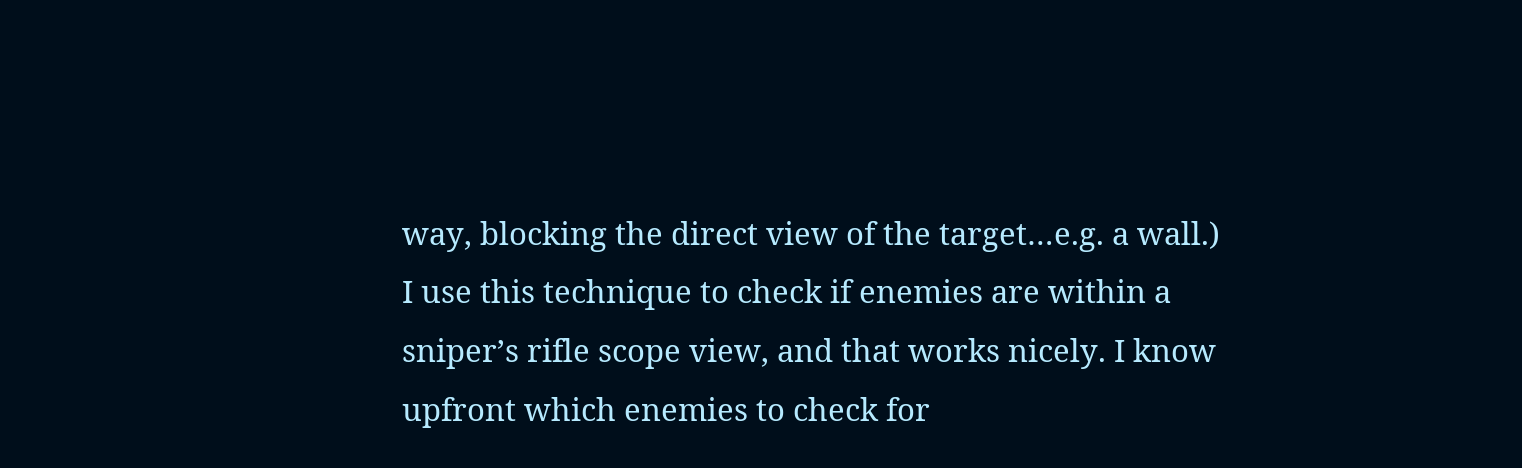way, blocking the direct view of the target…e.g. a wall.)
I use this technique to check if enemies are within a sniper’s rifle scope view, and that works nicely. I know upfront which enemies to check for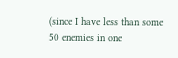(since I have less than some 50 enemies in one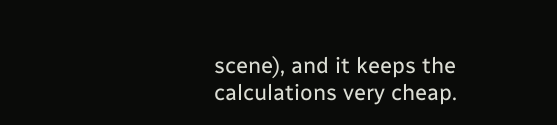scene), and it keeps the calculations very cheap.